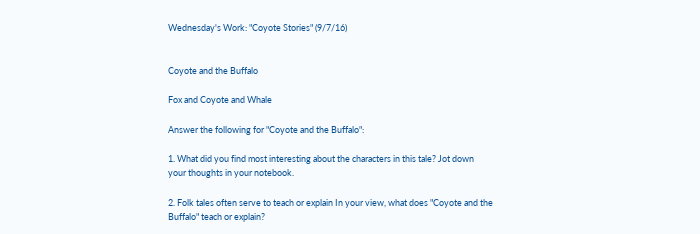Wednesday's Work: "Coyote Stories" (9/7/16)


Coyote and the Buffalo

Fox and Coyote and Whale

Answer the following for "Coyote and the Buffalo":

1. What did you find most interesting about the characters in this tale? Jot down your thoughts in your notebook.

2. Folk tales often serve to teach or explain In your view, what does "Coyote and the Buffalo" teach or explain?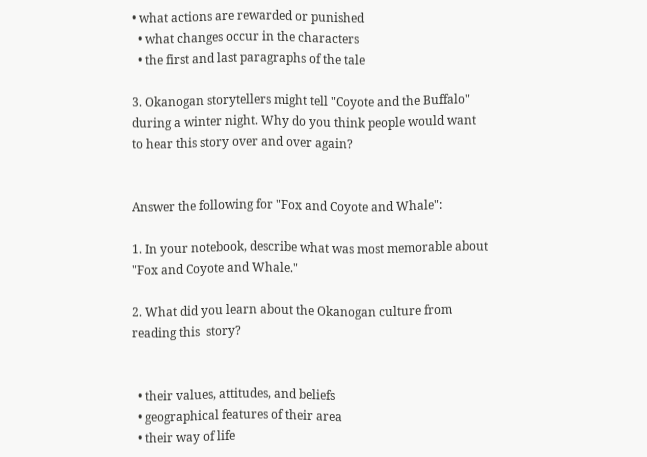• what actions are rewarded or punished
  • what changes occur in the characters
  • the first and last paragraphs of the tale

3. Okanogan storytellers might tell "Coyote and the Buffalo" during a winter night. Why do you think people would want to hear this story over and over again?


Answer the following for "Fox and Coyote and Whale":

1. In your notebook, describe what was most memorable about "Fox and Coyote and Whale."

2. What did you learn about the Okanogan culture from reading this  story?


  • their values, attitudes, and beliefs
  • geographical features of their area
  • their way of life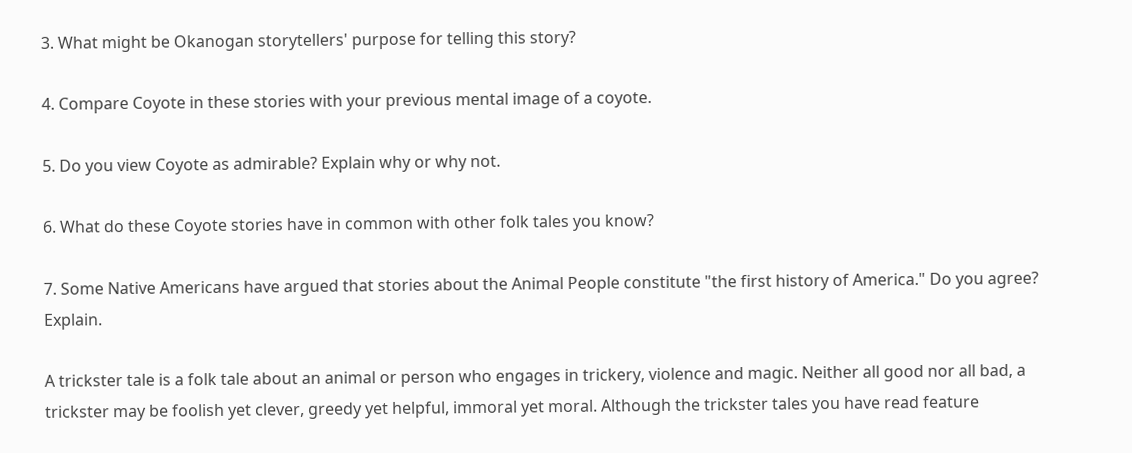3. What might be Okanogan storytellers' purpose for telling this story?

4. Compare Coyote in these stories with your previous mental image of a coyote.

5. Do you view Coyote as admirable? Explain why or why not.

6. What do these Coyote stories have in common with other folk tales you know?

7. Some Native Americans have argued that stories about the Animal People constitute "the first history of America." Do you agree? Explain.

A trickster tale is a folk tale about an animal or person who engages in trickery, violence and magic. Neither all good nor all bad, a trickster may be foolish yet clever, greedy yet helpful, immoral yet moral. Although the trickster tales you have read feature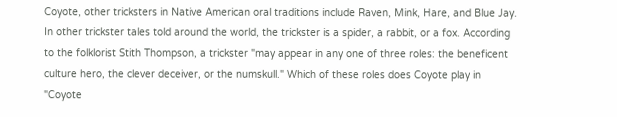Coyote, other tricksters in Native American oral traditions include Raven, Mink, Hare, and Blue Jay. In other trickster tales told around the world, the trickster is a spider, a rabbit, or a fox. According to the folklorist Stith Thompson, a trickster "may appear in any one of three roles: the beneficent culture hero, the clever deceiver, or the numskull." Which of these roles does Coyote play in "Coyote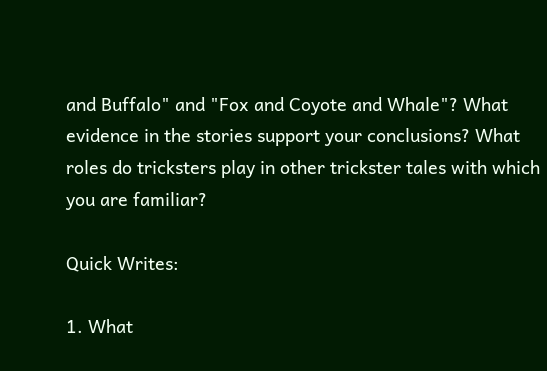and Buffalo" and "Fox and Coyote and Whale"? What evidence in the stories support your conclusions? What roles do tricksters play in other trickster tales with which you are familiar?

Quick Writes:

1. What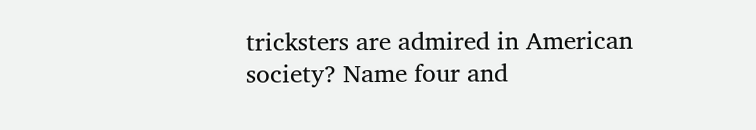tricksters are admired in American society? Name four and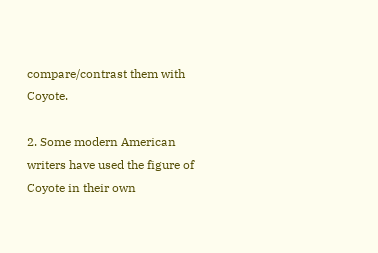compare/contrast them with Coyote.

2. Some modern American writers have used the figure of Coyote in their own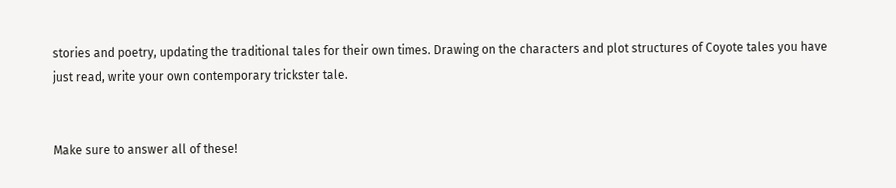stories and poetry, updating the traditional tales for their own times. Drawing on the characters and plot structures of Coyote tales you have just read, write your own contemporary trickster tale.


Make sure to answer all of these!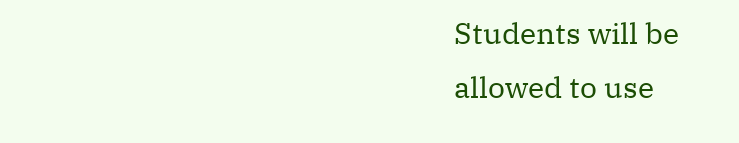Students will be allowed to use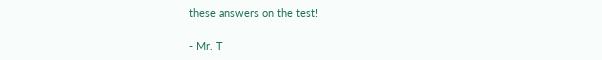these answers on the test!

- Mr. T